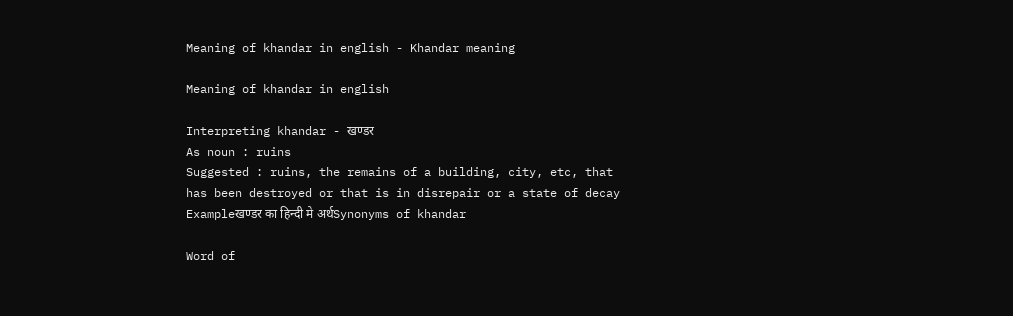Meaning of khandar in english - Khandar meaning

Meaning of khandar in english

Interpreting khandar - खण्डर
As noun : ruins
Suggested : ruins, the remains of a building, city, etc, that has been destroyed or that is in disrepair or a state of decay
Exampleखण्डर का हिन्दी मे अर्थSynonyms of khandar

Word of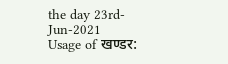the day 23rd-Jun-2021
Usage of खण्डर: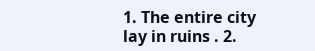1. The entire city lay in ruins . 2.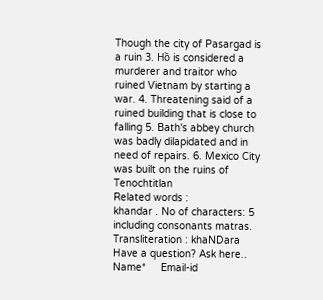Though the city of Pasargad is a ruin 3. Hồ is considered a murderer and traitor who ruined Vietnam by starting a war. 4. Threatening said of a ruined building that is close to falling 5. Bath's abbey church was badly dilapidated and in need of repairs. 6. Mexico City was built on the ruins of Tenochtitlan
Related words :
khandar . No of characters: 5 including consonants matras. Transliteration : khaNDara
Have a question? Ask here..
Name*     Email-id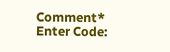Comment* Enter Code: